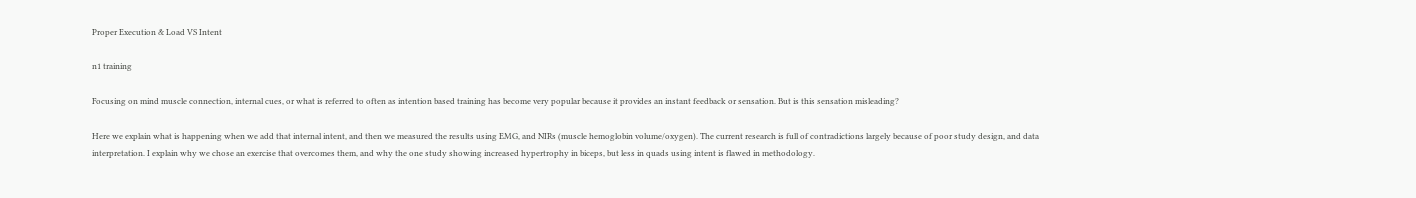Proper Execution & Load VS Intent

n1 training

Focusing on mind muscle connection, internal cues, or what is referred to often as intention based training has become very popular because it provides an instant feedback or sensation. But is this sensation misleading?

Here we explain what is happening when we add that internal intent, and then we measured the results using EMG, and NIRs (muscle hemoglobin volume/oxygen). The current research is full of contradictions largely because of poor study design, and data interpretation. I explain why we chose an exercise that overcomes them, and why the one study showing increased hypertrophy in biceps, but less in quads using intent is flawed in methodology.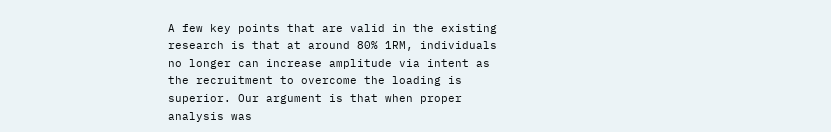A few key points that are valid in the existing research is that at around 80% 1RM, individuals no longer can increase amplitude via intent as the recruitment to overcome the loading is superior. Our argument is that when proper analysis was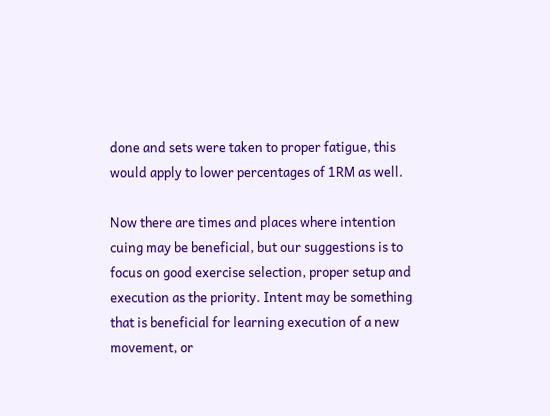done and sets were taken to proper fatigue, this would apply to lower percentages of 1RM as well.

Now there are times and places where intention cuing may be beneficial, but our suggestions is to focus on good exercise selection, proper setup and execution as the priority. Intent may be something that is beneficial for learning execution of a new movement, or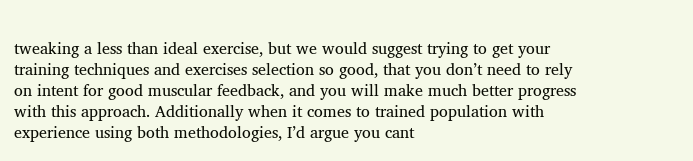tweaking a less than ideal exercise, but we would suggest trying to get your training techniques and exercises selection so good, that you don’t need to rely on intent for good muscular feedback, and you will make much better progress with this approach. Additionally when it comes to trained population with experience using both methodologies, I’d argue you cant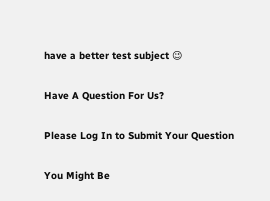have a better test subject 😉

Have A Question For Us?

Please Log In to Submit Your Question

You Might Be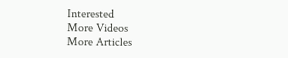Interested
More Videos
More Articles